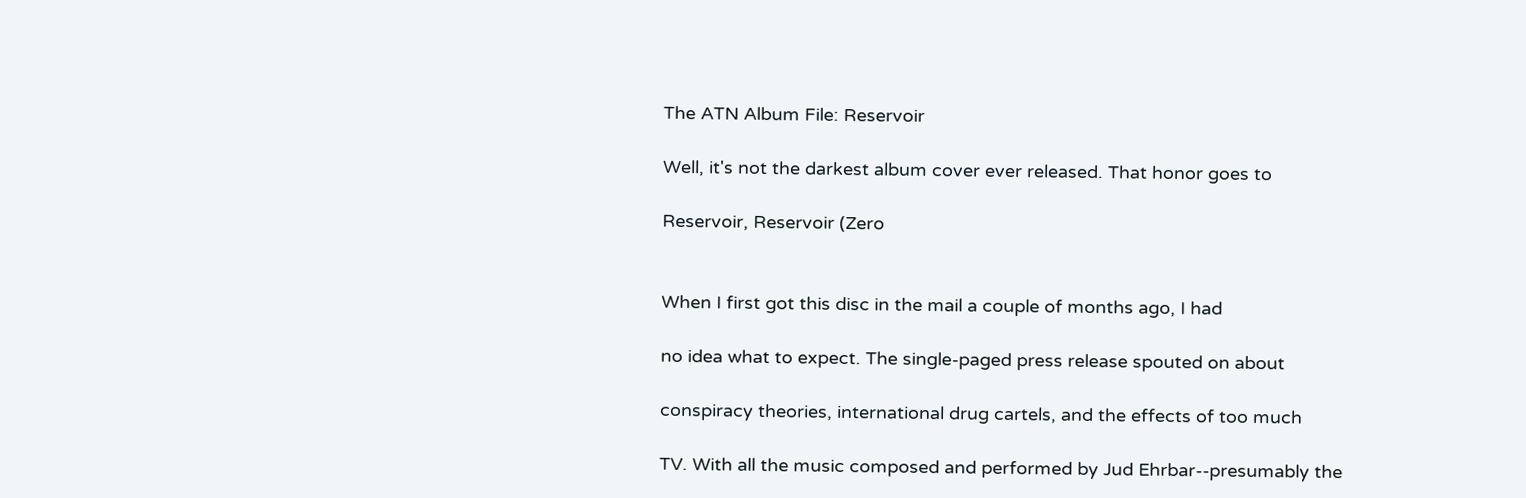The ATN Album File: Reservoir

Well, it's not the darkest album cover ever released. That honor goes to

Reservoir, Reservoir (Zero


When I first got this disc in the mail a couple of months ago, I had

no idea what to expect. The single-paged press release spouted on about

conspiracy theories, international drug cartels, and the effects of too much

TV. With all the music composed and performed by Jud Ehrbar--presumably the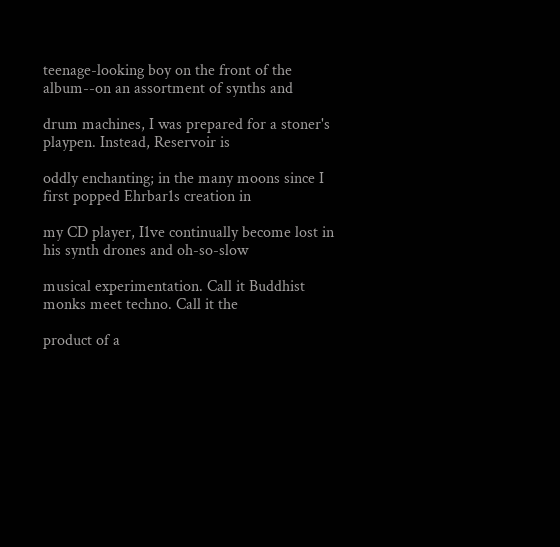teenage-looking boy on the front of the album--on an assortment of synths and

drum machines, I was prepared for a stoner's playpen. Instead, Reservoir is

oddly enchanting; in the many moons since I first popped Ehrbar1s creation in

my CD player, I1ve continually become lost in his synth drones and oh-so-slow

musical experimentation. Call it Buddhist monks meet techno. Call it the

product of a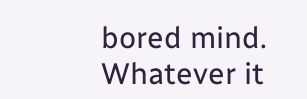bored mind. Whatever it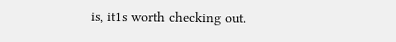is, it1s worth checking out.